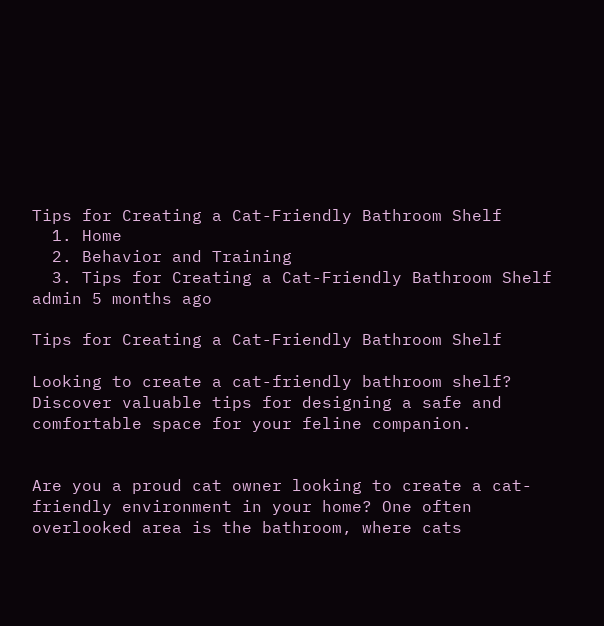Tips for Creating a Cat-Friendly Bathroom Shelf
  1. Home
  2. Behavior and Training
  3. Tips for Creating a Cat-Friendly Bathroom Shelf
admin 5 months ago

Tips for Creating a Cat-Friendly Bathroom Shelf

Looking to create a cat-friendly bathroom shelf? Discover valuable tips for designing a safe and comfortable space for your feline companion.


Are you a proud cat owner looking to create a cat-friendly environment in your home? One often overlooked area is the bathroom, where cats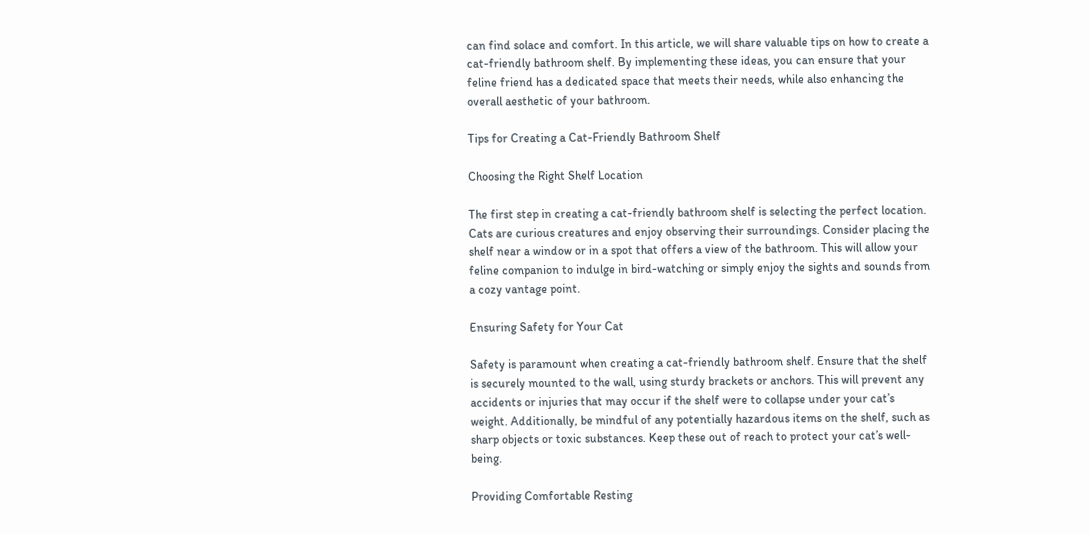can find solace and comfort. In this article, we will share valuable tips on how to create a cat-friendly bathroom shelf. By implementing these ideas, you can ensure that your feline friend has a dedicated space that meets their needs, while also enhancing the overall aesthetic of your bathroom.

Tips for Creating a Cat-Friendly Bathroom Shelf

Choosing the Right Shelf Location

The first step in creating a cat-friendly bathroom shelf is selecting the perfect location. Cats are curious creatures and enjoy observing their surroundings. Consider placing the shelf near a window or in a spot that offers a view of the bathroom. This will allow your feline companion to indulge in bird-watching or simply enjoy the sights and sounds from a cozy vantage point.

Ensuring Safety for Your Cat

Safety is paramount when creating a cat-friendly bathroom shelf. Ensure that the shelf is securely mounted to the wall, using sturdy brackets or anchors. This will prevent any accidents or injuries that may occur if the shelf were to collapse under your cat’s weight. Additionally, be mindful of any potentially hazardous items on the shelf, such as sharp objects or toxic substances. Keep these out of reach to protect your cat’s well-being.

Providing Comfortable Resting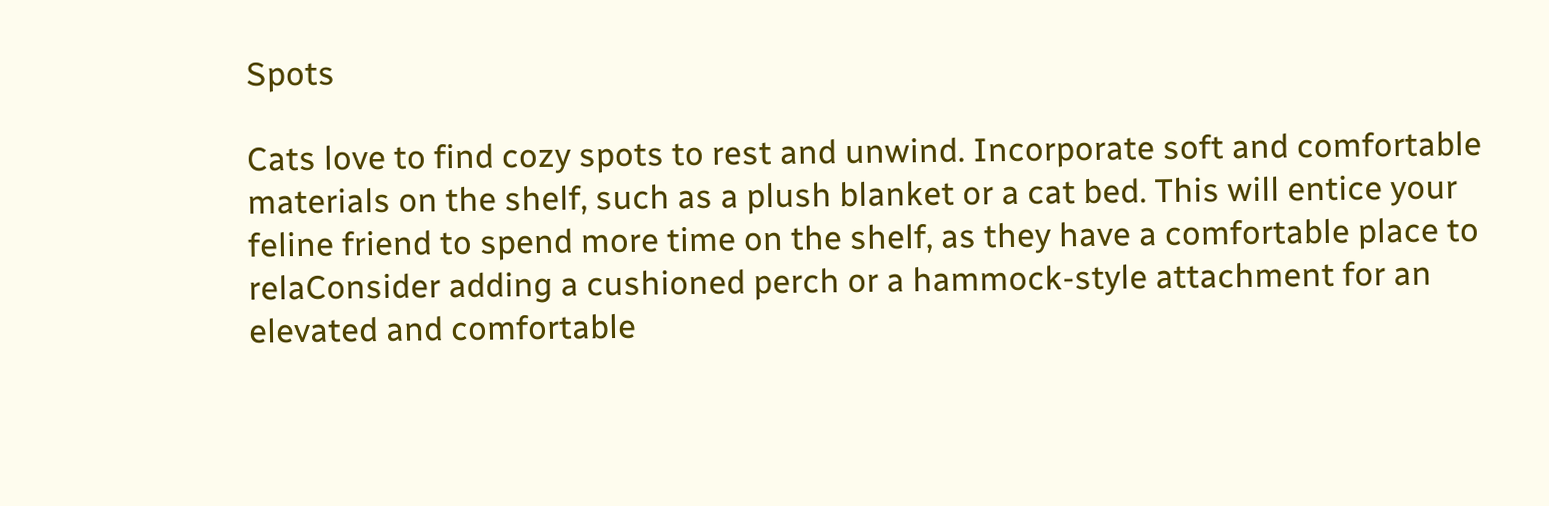Spots

Cats love to find cozy spots to rest and unwind. Incorporate soft and comfortable materials on the shelf, such as a plush blanket or a cat bed. This will entice your feline friend to spend more time on the shelf, as they have a comfortable place to relaConsider adding a cushioned perch or a hammock-style attachment for an elevated and comfortable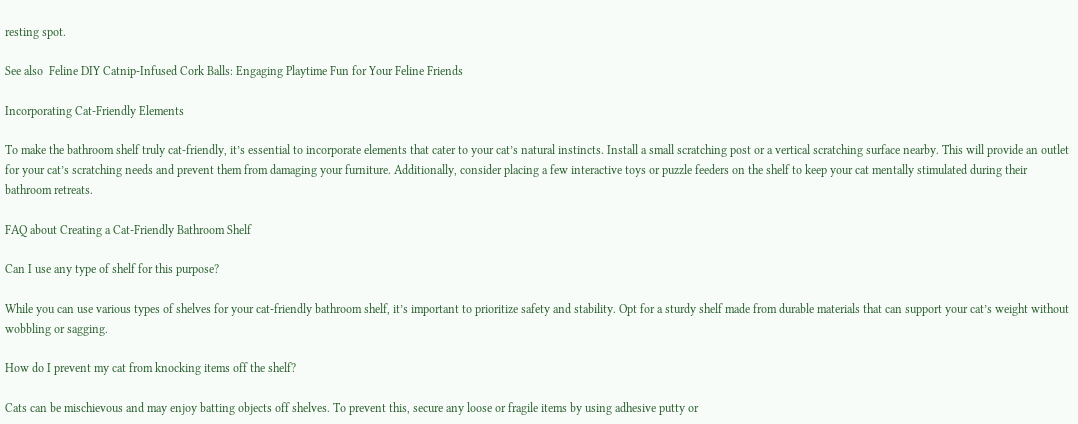resting spot.

See also  Feline DIY Catnip-Infused Cork Balls: Engaging Playtime Fun for Your Feline Friends

Incorporating Cat-Friendly Elements

To make the bathroom shelf truly cat-friendly, it’s essential to incorporate elements that cater to your cat’s natural instincts. Install a small scratching post or a vertical scratching surface nearby. This will provide an outlet for your cat’s scratching needs and prevent them from damaging your furniture. Additionally, consider placing a few interactive toys or puzzle feeders on the shelf to keep your cat mentally stimulated during their bathroom retreats.

FAQ about Creating a Cat-Friendly Bathroom Shelf

Can I use any type of shelf for this purpose?

While you can use various types of shelves for your cat-friendly bathroom shelf, it’s important to prioritize safety and stability. Opt for a sturdy shelf made from durable materials that can support your cat’s weight without wobbling or sagging.

How do I prevent my cat from knocking items off the shelf?

Cats can be mischievous and may enjoy batting objects off shelves. To prevent this, secure any loose or fragile items by using adhesive putty or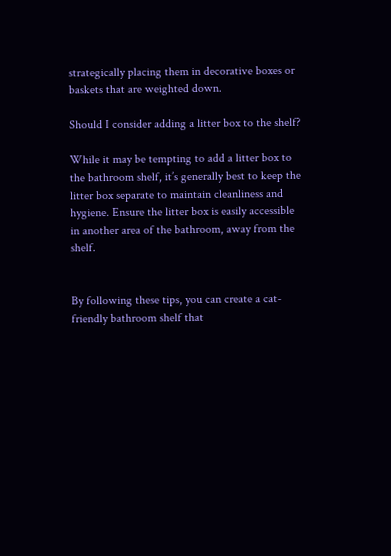strategically placing them in decorative boxes or baskets that are weighted down.

Should I consider adding a litter box to the shelf?

While it may be tempting to add a litter box to the bathroom shelf, it’s generally best to keep the litter box separate to maintain cleanliness and hygiene. Ensure the litter box is easily accessible in another area of the bathroom, away from the shelf.


By following these tips, you can create a cat-friendly bathroom shelf that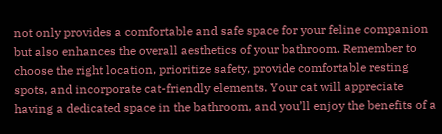not only provides a comfortable and safe space for your feline companion but also enhances the overall aesthetics of your bathroom. Remember to choose the right location, prioritize safety, provide comfortable resting spots, and incorporate cat-friendly elements. Your cat will appreciate having a dedicated space in the bathroom, and you’ll enjoy the benefits of a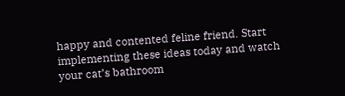happy and contented feline friend. Start implementing these ideas today and watch your cat’s bathroom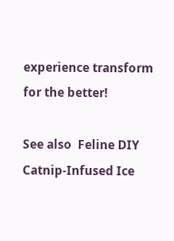experience transform for the better!

See also  Feline DIY Catnip-Infused Ice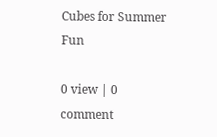Cubes for Summer Fun

0 view | 0 comment